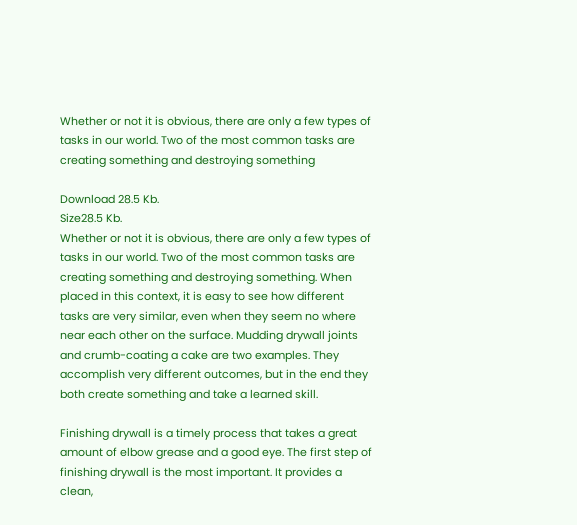Whether or not it is obvious, there are only a few types of tasks in our world. Two of the most common tasks are creating something and destroying something

Download 28.5 Kb.
Size28.5 Kb.
Whether or not it is obvious, there are only a few types of tasks in our world. Two of the most common tasks are creating something and destroying something. When placed in this context, it is easy to see how different tasks are very similar, even when they seem no where near each other on the surface. Mudding drywall joints and crumb-coating a cake are two examples. They accomplish very different outcomes, but in the end they both create something and take a learned skill.

Finishing drywall is a timely process that takes a great amount of elbow grease and a good eye. The first step of finishing drywall is the most important. It provides a clean,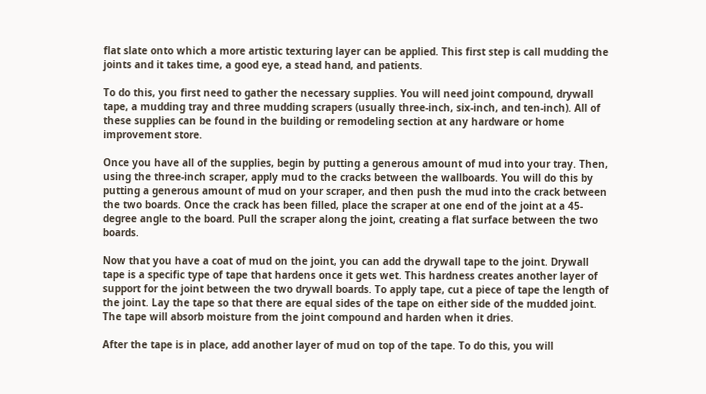flat slate onto which a more artistic texturing layer can be applied. This first step is call mudding the joints and it takes time, a good eye, a stead hand, and patients.

To do this, you first need to gather the necessary supplies. You will need joint compound, drywall tape, a mudding tray and three mudding scrapers (usually three-inch, six-inch, and ten-inch). All of these supplies can be found in the building or remodeling section at any hardware or home improvement store.

Once you have all of the supplies, begin by putting a generous amount of mud into your tray. Then, using the three-inch scraper, apply mud to the cracks between the wallboards. You will do this by putting a generous amount of mud on your scraper, and then push the mud into the crack between the two boards. Once the crack has been filled, place the scraper at one end of the joint at a 45-degree angle to the board. Pull the scraper along the joint, creating a flat surface between the two boards.

Now that you have a coat of mud on the joint, you can add the drywall tape to the joint. Drywall tape is a specific type of tape that hardens once it gets wet. This hardness creates another layer of support for the joint between the two drywall boards. To apply tape, cut a piece of tape the length of the joint. Lay the tape so that there are equal sides of the tape on either side of the mudded joint. The tape will absorb moisture from the joint compound and harden when it dries.

After the tape is in place, add another layer of mud on top of the tape. To do this, you will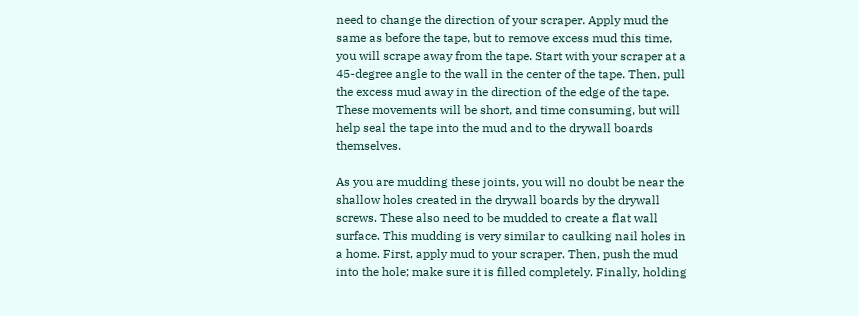need to change the direction of your scraper. Apply mud the same as before the tape, but to remove excess mud this time, you will scrape away from the tape. Start with your scraper at a 45-degree angle to the wall in the center of the tape. Then, pull the excess mud away in the direction of the edge of the tape. These movements will be short, and time consuming, but will help seal the tape into the mud and to the drywall boards themselves.

As you are mudding these joints, you will no doubt be near the shallow holes created in the drywall boards by the drywall screws. These also need to be mudded to create a flat wall surface. This mudding is very similar to caulking nail holes in a home. First, apply mud to your scraper. Then, push the mud into the hole; make sure it is filled completely. Finally, holding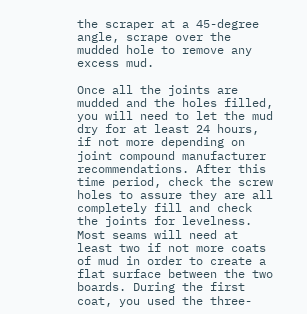the scraper at a 45-degree angle, scrape over the mudded hole to remove any excess mud.

Once all the joints are mudded and the holes filled, you will need to let the mud dry for at least 24 hours, if not more depending on joint compound manufacturer recommendations. After this time period, check the screw holes to assure they are all completely fill and check the joints for levelness. Most seams will need at least two if not more coats of mud in order to create a flat surface between the two boards. During the first coat, you used the three-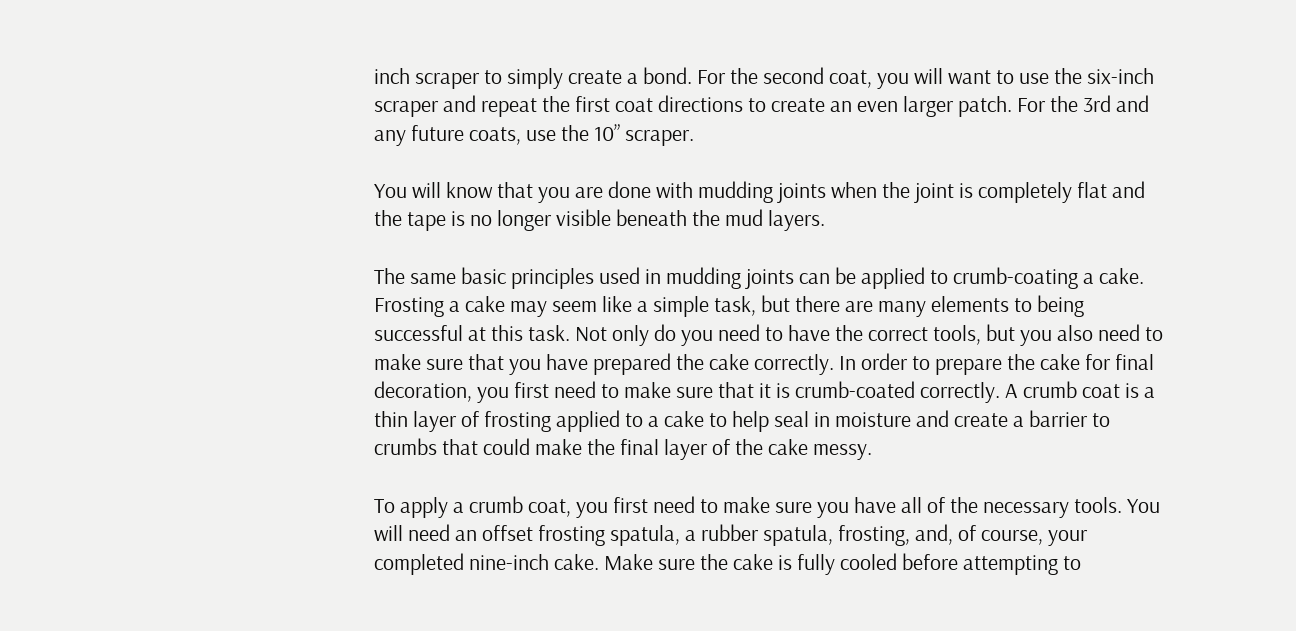inch scraper to simply create a bond. For the second coat, you will want to use the six-inch scraper and repeat the first coat directions to create an even larger patch. For the 3rd and any future coats, use the 10” scraper.

You will know that you are done with mudding joints when the joint is completely flat and the tape is no longer visible beneath the mud layers.

The same basic principles used in mudding joints can be applied to crumb-coating a cake. Frosting a cake may seem like a simple task, but there are many elements to being successful at this task. Not only do you need to have the correct tools, but you also need to make sure that you have prepared the cake correctly. In order to prepare the cake for final decoration, you first need to make sure that it is crumb-coated correctly. A crumb coat is a thin layer of frosting applied to a cake to help seal in moisture and create a barrier to crumbs that could make the final layer of the cake messy.

To apply a crumb coat, you first need to make sure you have all of the necessary tools. You will need an offset frosting spatula, a rubber spatula, frosting, and, of course, your completed nine-inch cake. Make sure the cake is fully cooled before attempting to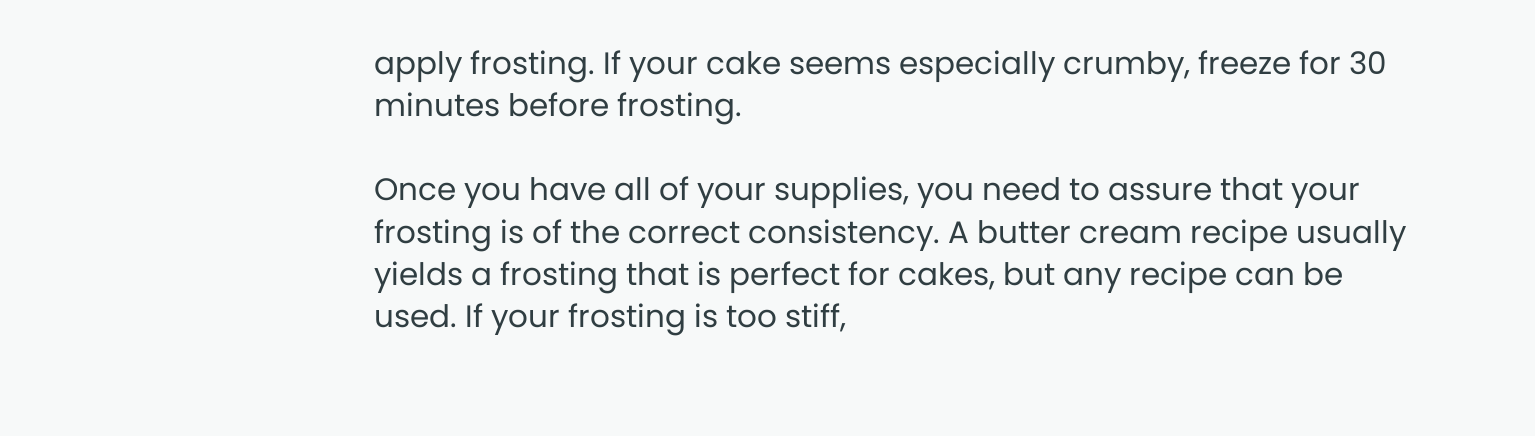apply frosting. If your cake seems especially crumby, freeze for 30 minutes before frosting.

Once you have all of your supplies, you need to assure that your frosting is of the correct consistency. A butter cream recipe usually yields a frosting that is perfect for cakes, but any recipe can be used. If your frosting is too stiff,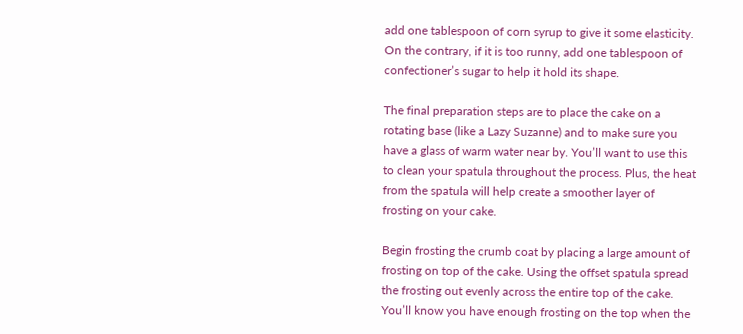add one tablespoon of corn syrup to give it some elasticity. On the contrary, if it is too runny, add one tablespoon of confectioner’s sugar to help it hold its shape.

The final preparation steps are to place the cake on a rotating base (like a Lazy Suzanne) and to make sure you have a glass of warm water near by. You’ll want to use this to clean your spatula throughout the process. Plus, the heat from the spatula will help create a smoother layer of frosting on your cake.

Begin frosting the crumb coat by placing a large amount of frosting on top of the cake. Using the offset spatula spread the frosting out evenly across the entire top of the cake. You’ll know you have enough frosting on the top when the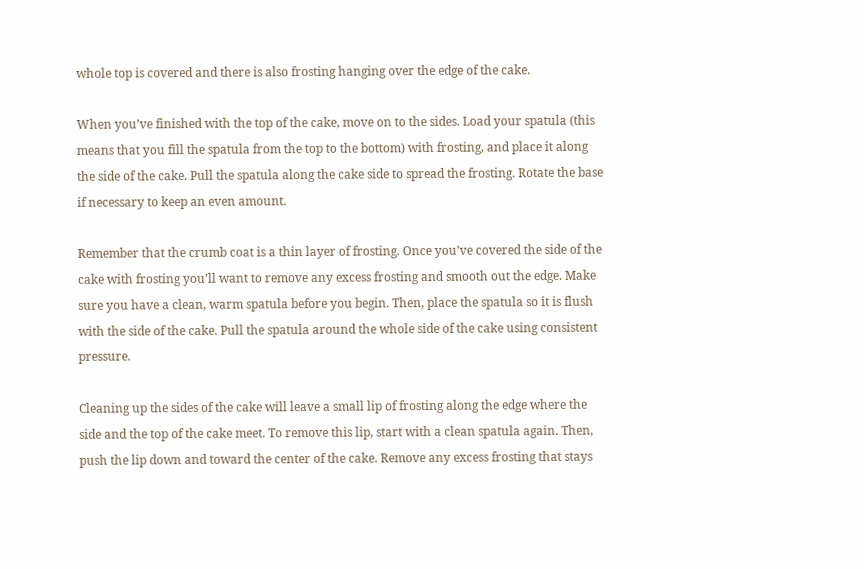whole top is covered and there is also frosting hanging over the edge of the cake.

When you’ve finished with the top of the cake, move on to the sides. Load your spatula (this means that you fill the spatula from the top to the bottom) with frosting, and place it along the side of the cake. Pull the spatula along the cake side to spread the frosting. Rotate the base if necessary to keep an even amount.

Remember that the crumb coat is a thin layer of frosting. Once you’ve covered the side of the cake with frosting you’ll want to remove any excess frosting and smooth out the edge. Make sure you have a clean, warm spatula before you begin. Then, place the spatula so it is flush with the side of the cake. Pull the spatula around the whole side of the cake using consistent pressure.

Cleaning up the sides of the cake will leave a small lip of frosting along the edge where the side and the top of the cake meet. To remove this lip, start with a clean spatula again. Then, push the lip down and toward the center of the cake. Remove any excess frosting that stays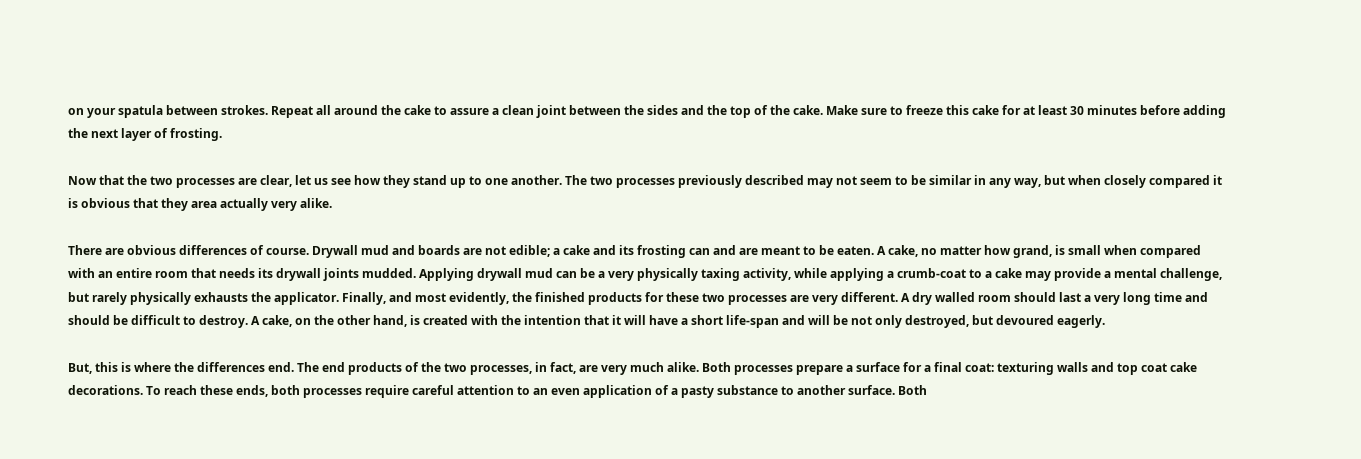on your spatula between strokes. Repeat all around the cake to assure a clean joint between the sides and the top of the cake. Make sure to freeze this cake for at least 30 minutes before adding the next layer of frosting.

Now that the two processes are clear, let us see how they stand up to one another. The two processes previously described may not seem to be similar in any way, but when closely compared it is obvious that they area actually very alike.

There are obvious differences of course. Drywall mud and boards are not edible; a cake and its frosting can and are meant to be eaten. A cake, no matter how grand, is small when compared with an entire room that needs its drywall joints mudded. Applying drywall mud can be a very physically taxing activity, while applying a crumb-coat to a cake may provide a mental challenge, but rarely physically exhausts the applicator. Finally, and most evidently, the finished products for these two processes are very different. A dry walled room should last a very long time and should be difficult to destroy. A cake, on the other hand, is created with the intention that it will have a short life-span and will be not only destroyed, but devoured eagerly.

But, this is where the differences end. The end products of the two processes, in fact, are very much alike. Both processes prepare a surface for a final coat: texturing walls and top coat cake decorations. To reach these ends, both processes require careful attention to an even application of a pasty substance to another surface. Both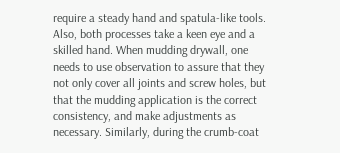require a steady hand and spatula-like tools. Also, both processes take a keen eye and a skilled hand. When mudding drywall, one needs to use observation to assure that they not only cover all joints and screw holes, but that the mudding application is the correct consistency, and make adjustments as necessary. Similarly, during the crumb-coat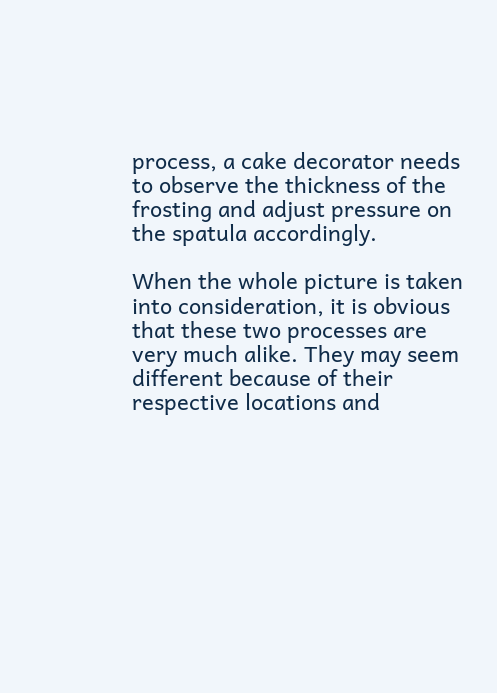process, a cake decorator needs to observe the thickness of the frosting and adjust pressure on the spatula accordingly.

When the whole picture is taken into consideration, it is obvious that these two processes are very much alike. They may seem different because of their respective locations and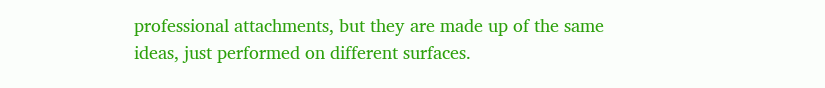professional attachments, but they are made up of the same ideas, just performed on different surfaces.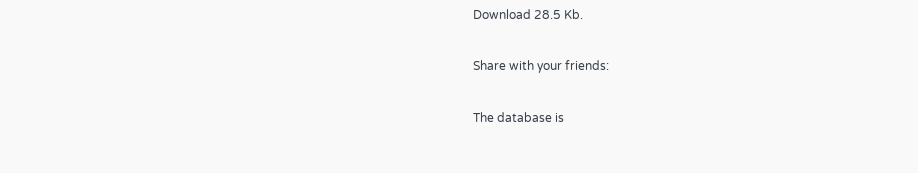Download 28.5 Kb.

Share with your friends:

The database is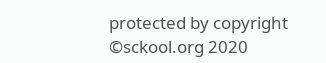protected by copyright ©sckool.org 2020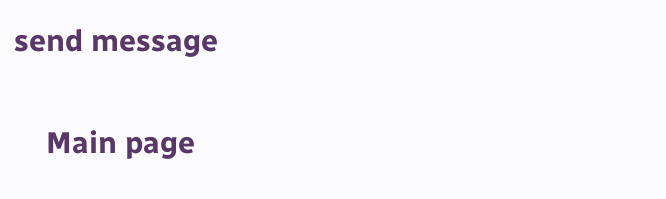send message

    Main page